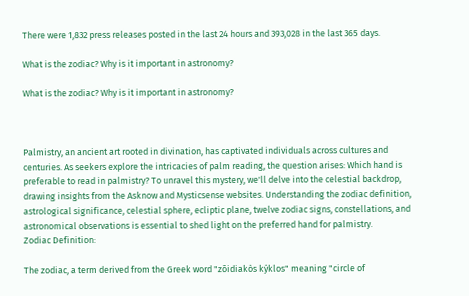There were 1,832 press releases posted in the last 24 hours and 393,028 in the last 365 days.

What is the zodiac? Why is it important in astronomy?

What is the zodiac? Why is it important in astronomy?



Palmistry, an ancient art rooted in divination, has captivated individuals across cultures and centuries. As seekers explore the intricacies of palm reading, the question arises: Which hand is preferable to read in palmistry? To unravel this mystery, we'll delve into the celestial backdrop, drawing insights from the Asknow and Mysticsense websites. Understanding the zodiac definition, astrological significance, celestial sphere, ecliptic plane, twelve zodiac signs, constellations, and astronomical observations is essential to shed light on the preferred hand for palmistry.
Zodiac Definition:

The zodiac, a term derived from the Greek word "zōidiakòs kýklos" meaning "circle of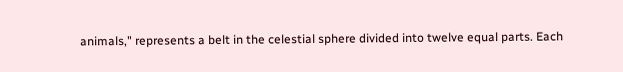animals," represents a belt in the celestial sphere divided into twelve equal parts. Each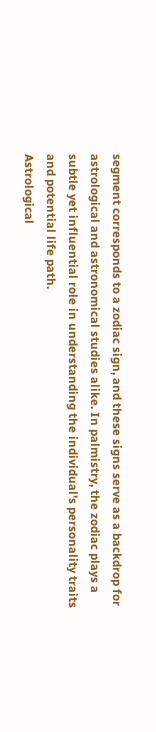segment corresponds to a zodiac sign, and these signs serve as a backdrop for astrological and astronomical studies alike. In palmistry, the zodiac plays a subtle yet influential role in understanding the individual's personality traits and potential life path.
Astrological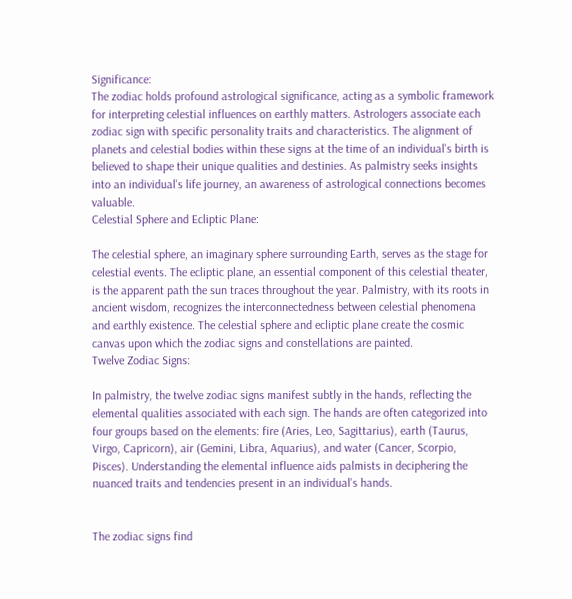Significance:
The zodiac holds profound astrological significance, acting as a symbolic framework for interpreting celestial influences on earthly matters. Astrologers associate each zodiac sign with specific personality traits and characteristics. The alignment of planets and celestial bodies within these signs at the time of an individual's birth is believed to shape their unique qualities and destinies. As palmistry seeks insights into an individual's life journey, an awareness of astrological connections becomes valuable.
Celestial Sphere and Ecliptic Plane:

The celestial sphere, an imaginary sphere surrounding Earth, serves as the stage for celestial events. The ecliptic plane, an essential component of this celestial theater, is the apparent path the sun traces throughout the year. Palmistry, with its roots in ancient wisdom, recognizes the interconnectedness between celestial phenomena and earthly existence. The celestial sphere and ecliptic plane create the cosmic canvas upon which the zodiac signs and constellations are painted.
Twelve Zodiac Signs:

In palmistry, the twelve zodiac signs manifest subtly in the hands, reflecting the elemental qualities associated with each sign. The hands are often categorized into four groups based on the elements: fire (Aries, Leo, Sagittarius), earth (Taurus, Virgo, Capricorn), air (Gemini, Libra, Aquarius), and water (Cancer, Scorpio, Pisces). Understanding the elemental influence aids palmists in deciphering the nuanced traits and tendencies present in an individual's hands.


The zodiac signs find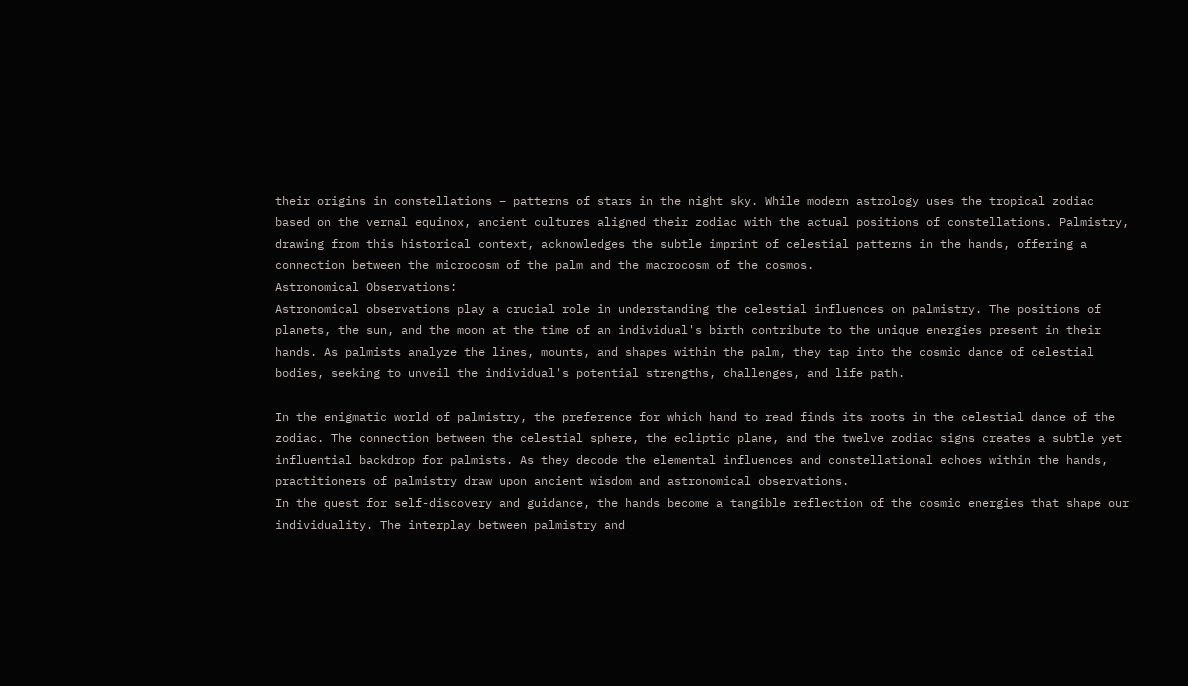their origins in constellations – patterns of stars in the night sky. While modern astrology uses the tropical zodiac based on the vernal equinox, ancient cultures aligned their zodiac with the actual positions of constellations. Palmistry, drawing from this historical context, acknowledges the subtle imprint of celestial patterns in the hands, offering a connection between the microcosm of the palm and the macrocosm of the cosmos.
Astronomical Observations:
Astronomical observations play a crucial role in understanding the celestial influences on palmistry. The positions of planets, the sun, and the moon at the time of an individual's birth contribute to the unique energies present in their hands. As palmists analyze the lines, mounts, and shapes within the palm, they tap into the cosmic dance of celestial bodies, seeking to unveil the individual's potential strengths, challenges, and life path.

In the enigmatic world of palmistry, the preference for which hand to read finds its roots in the celestial dance of the zodiac. The connection between the celestial sphere, the ecliptic plane, and the twelve zodiac signs creates a subtle yet influential backdrop for palmists. As they decode the elemental influences and constellational echoes within the hands, practitioners of palmistry draw upon ancient wisdom and astronomical observations.
In the quest for self-discovery and guidance, the hands become a tangible reflection of the cosmic energies that shape our individuality. The interplay between palmistry and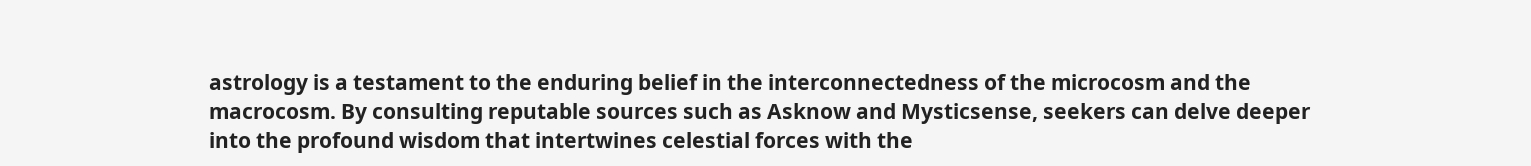astrology is a testament to the enduring belief in the interconnectedness of the microcosm and the macrocosm. By consulting reputable sources such as Asknow and Mysticsense, seekers can delve deeper into the profound wisdom that intertwines celestial forces with the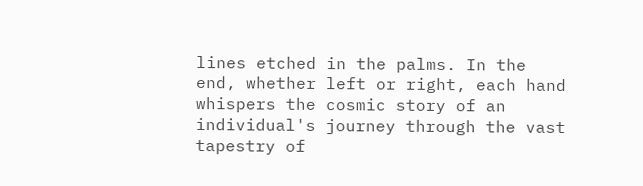lines etched in the palms. In the end, whether left or right, each hand whispers the cosmic story of an individual's journey through the vast tapestry of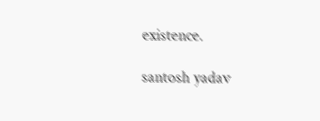existence.

santosh yadav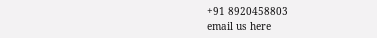+91 8920458803
email us here